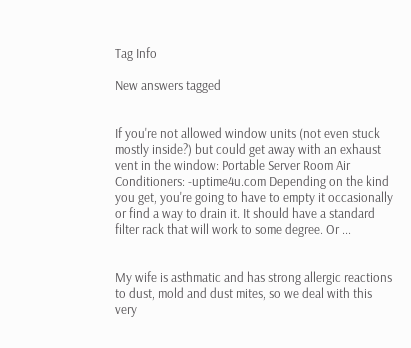Tag Info

New answers tagged


If you're not allowed window units (not even stuck mostly inside?) but could get away with an exhaust vent in the window: Portable Server Room Air Conditioners: -uptime4u.com Depending on the kind you get, you're going to have to empty it occasionally or find a way to drain it. It should have a standard filter rack that will work to some degree. Or ...


My wife is asthmatic and has strong allergic reactions to dust, mold and dust mites, so we deal with this very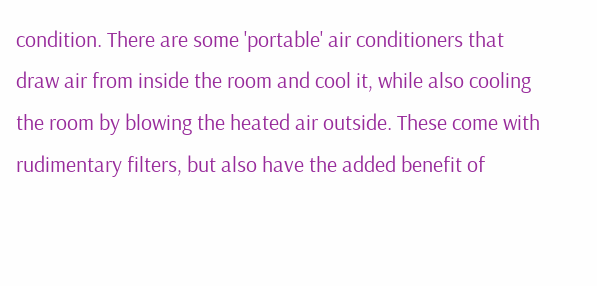condition. There are some 'portable' air conditioners that draw air from inside the room and cool it, while also cooling the room by blowing the heated air outside. These come with rudimentary filters, but also have the added benefit of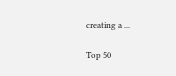creating a ...

Top 50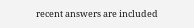recent answers are included